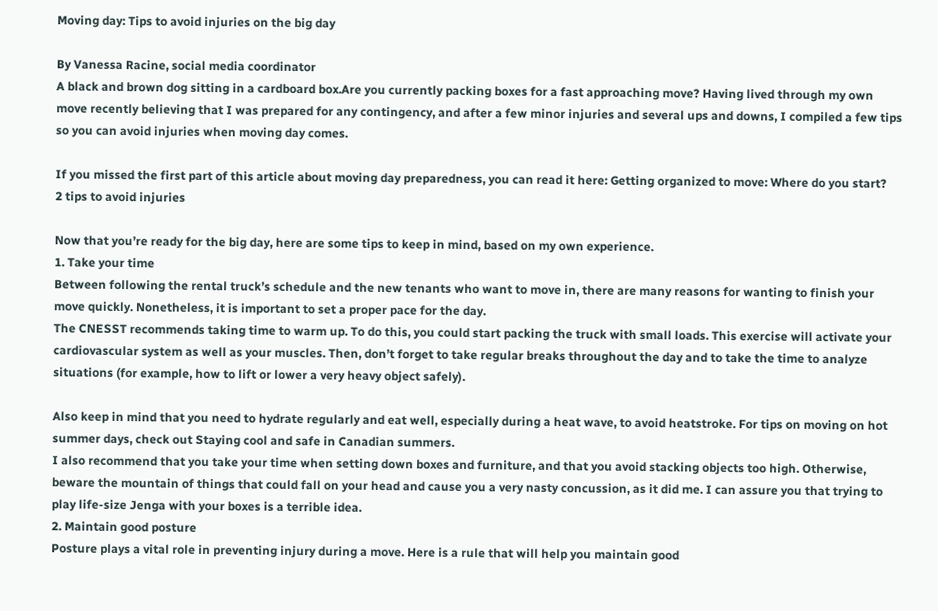Moving day: Tips to avoid injuries on the big day

By Vanessa Racine, social media coordinator
A black and brown dog sitting in a cardboard box.Are you currently packing boxes for a fast approaching move? Having lived through my own move recently believing that I was prepared for any contingency, and after a few minor injuries and several ups and downs, I compiled a few tips so you can avoid injuries when moving day comes.

If you missed the first part of this article about moving day preparedness, you can read it here: Getting organized to move: Where do you start?
2 tips to avoid injuries

Now that you’re ready for the big day, here are some tips to keep in mind, based on my own experience.
1. Take your time
Between following the rental truck’s schedule and the new tenants who want to move in, there are many reasons for wanting to finish your move quickly. Nonetheless, it is important to set a proper pace for the day.
The CNESST recommends taking time to warm up. To do this, you could start packing the truck with small loads. This exercise will activate your cardiovascular system as well as your muscles. Then, don’t forget to take regular breaks throughout the day and to take the time to analyze situations (for example, how to lift or lower a very heavy object safely).

Also keep in mind that you need to hydrate regularly and eat well, especially during a heat wave, to avoid heatstroke. For tips on moving on hot summer days, check out Staying cool and safe in Canadian summers.
I also recommend that you take your time when setting down boxes and furniture, and that you avoid stacking objects too high. Otherwise, beware the mountain of things that could fall on your head and cause you a very nasty concussion, as it did me. I can assure you that trying to play life-size Jenga with your boxes is a terrible idea.
2. Maintain good posture
Posture plays a vital role in preventing injury during a move. Here is a rule that will help you maintain good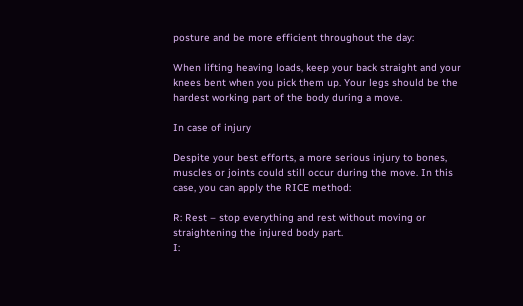posture and be more efficient throughout the day:

When lifting heaving loads, keep your back straight and your knees bent when you pick them up. Your legs should be the hardest working part of the body during a move.

In case of injury

Despite your best efforts, a more serious injury to bones, muscles or joints could still occur during the move. In this case, you can apply the RICE method:

R: Rest – stop everything and rest without moving or straightening the injured body part.
I: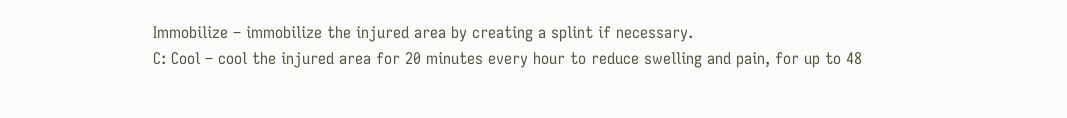Immobilize – immobilize the injured area by creating a splint if necessary.
C: Cool – cool the injured area for 20 minutes every hour to reduce swelling and pain, for up to 48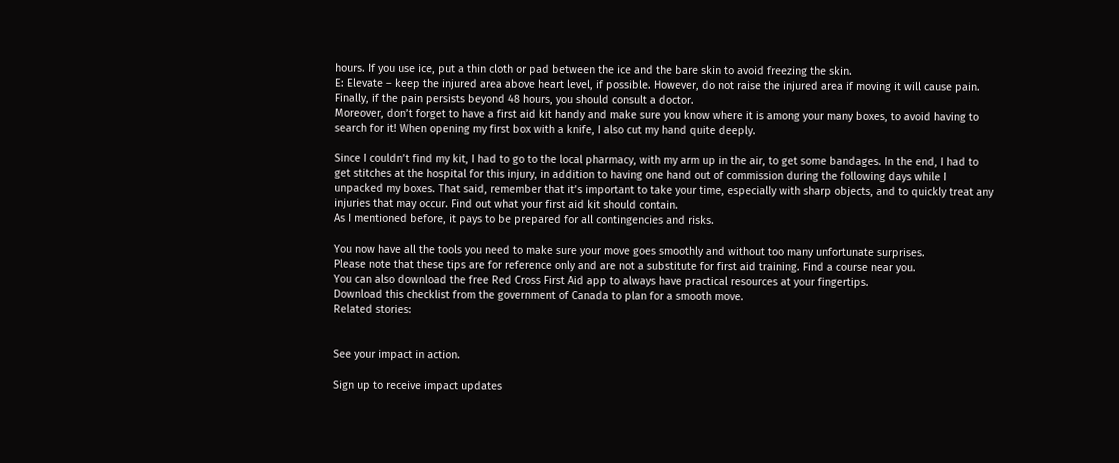hours. If you use ice, put a thin cloth or pad between the ice and the bare skin to avoid freezing the skin.
E: Elevate – keep the injured area above heart level, if possible. However, do not raise the injured area if moving it will cause pain.
Finally, if the pain persists beyond 48 hours, you should consult a doctor.
Moreover, don’t forget to have a first aid kit handy and make sure you know where it is among your many boxes, to avoid having to search for it! When opening my first box with a knife, I also cut my hand quite deeply.

Since I couldn’t find my kit, I had to go to the local pharmacy, with my arm up in the air, to get some bandages. In the end, I had to get stitches at the hospital for this injury, in addition to having one hand out of commission during the following days while I unpacked my boxes. That said, remember that it’s important to take your time, especially with sharp objects, and to quickly treat any injuries that may occur. Find out what your first aid kit should contain.
As I mentioned before, it pays to be prepared for all contingencies and risks.

You now have all the tools you need to make sure your move goes smoothly and without too many unfortunate surprises.
Please note that these tips are for reference only and are not a substitute for first aid training. Find a course near you.
You can also download the free Red Cross First Aid app to always have practical resources at your fingertips.
Download this checklist from the government of Canada to plan for a smooth move.
Related stories:


See your impact in action.

Sign up to receive impact updates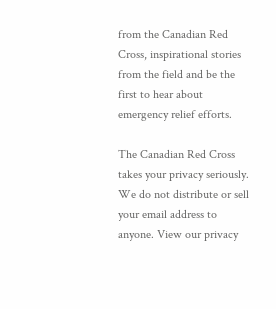from the Canadian Red Cross, inspirational stories from the field and be the first to hear about emergency relief efforts.

The Canadian Red Cross takes your privacy seriously. We do not distribute or sell your email address to anyone. View our privacy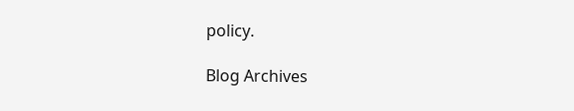policy.

Blog Archives